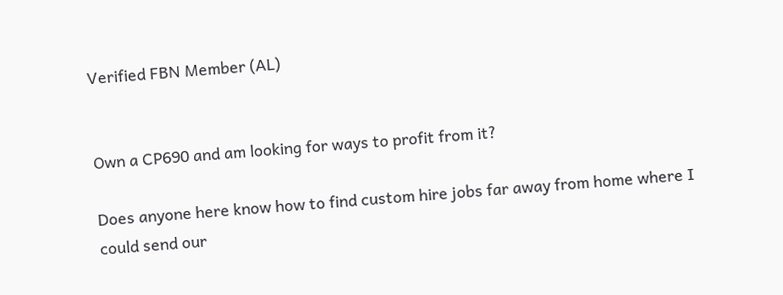Verified FBN Member (AL)


Own a CP690 and am looking for ways to profit from it?

Does anyone here know how to find custom hire jobs far away from home where I could send our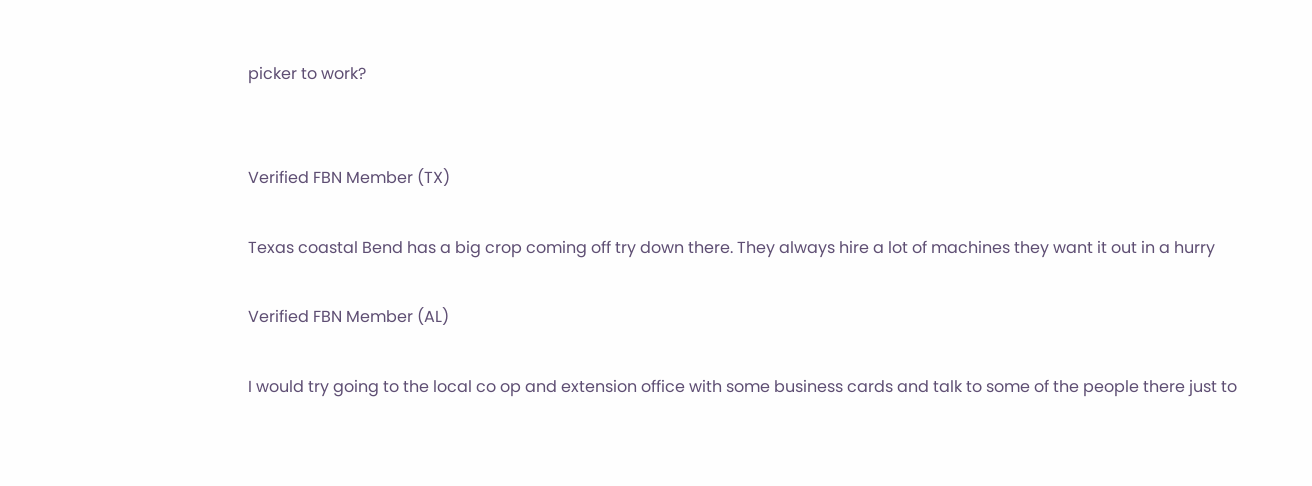picker to work?


Verified FBN Member (TX)

Texas coastal Bend has a big crop coming off try down there. They always hire a lot of machines they want it out in a hurry

Verified FBN Member (AL)

I would try going to the local co op and extension office with some business cards and talk to some of the people there just to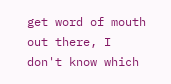get word of mouth out there, I don't know which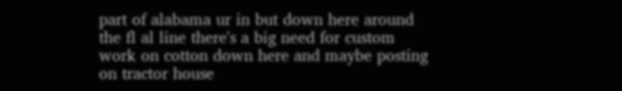part of alabama ur in but down here around the fl al line there's a big need for custom work on cotton down here and maybe posting on tractor house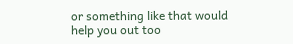or something like that would help you out too